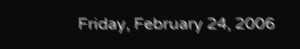Friday, February 24, 2006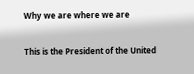Why we are where we are

This is the President of the United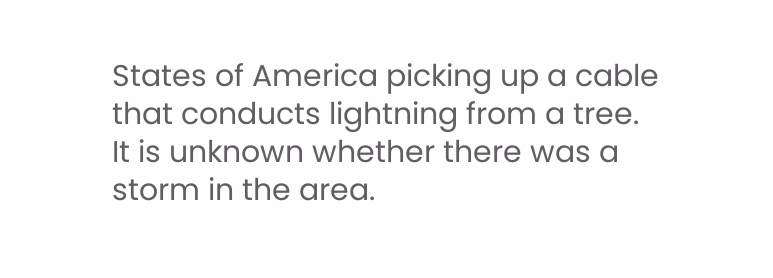States of America picking up a cable that conducts lightning from a tree. It is unknown whether there was a storm in the area.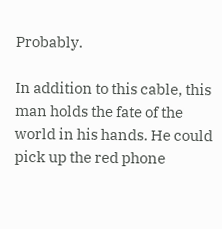Probably.

In addition to this cable, this man holds the fate of the world in his hands. He could pick up the red phone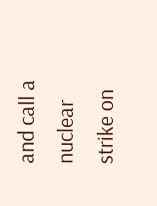and call a nuclear strike on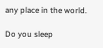any place in the world.

Do you sleep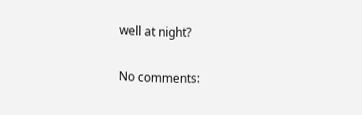well at night?

No comments: